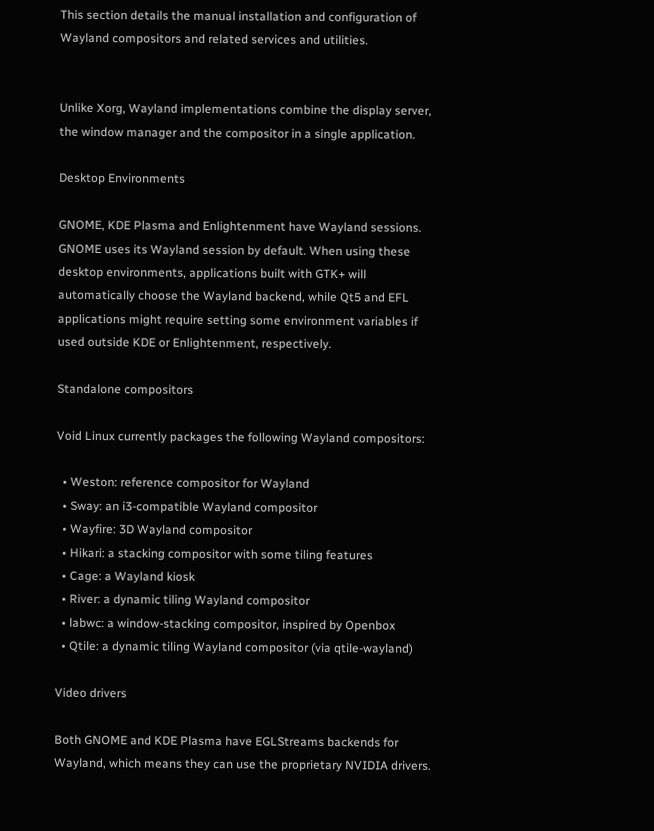This section details the manual installation and configuration of Wayland compositors and related services and utilities.


Unlike Xorg, Wayland implementations combine the display server, the window manager and the compositor in a single application.

Desktop Environments

GNOME, KDE Plasma and Enlightenment have Wayland sessions. GNOME uses its Wayland session by default. When using these desktop environments, applications built with GTK+ will automatically choose the Wayland backend, while Qt5 and EFL applications might require setting some environment variables if used outside KDE or Enlightenment, respectively.

Standalone compositors

Void Linux currently packages the following Wayland compositors:

  • Weston: reference compositor for Wayland
  • Sway: an i3-compatible Wayland compositor
  • Wayfire: 3D Wayland compositor
  • Hikari: a stacking compositor with some tiling features
  • Cage: a Wayland kiosk
  • River: a dynamic tiling Wayland compositor
  • labwc: a window-stacking compositor, inspired by Openbox
  • Qtile: a dynamic tiling Wayland compositor (via qtile-wayland)

Video drivers

Both GNOME and KDE Plasma have EGLStreams backends for Wayland, which means they can use the proprietary NVIDIA drivers.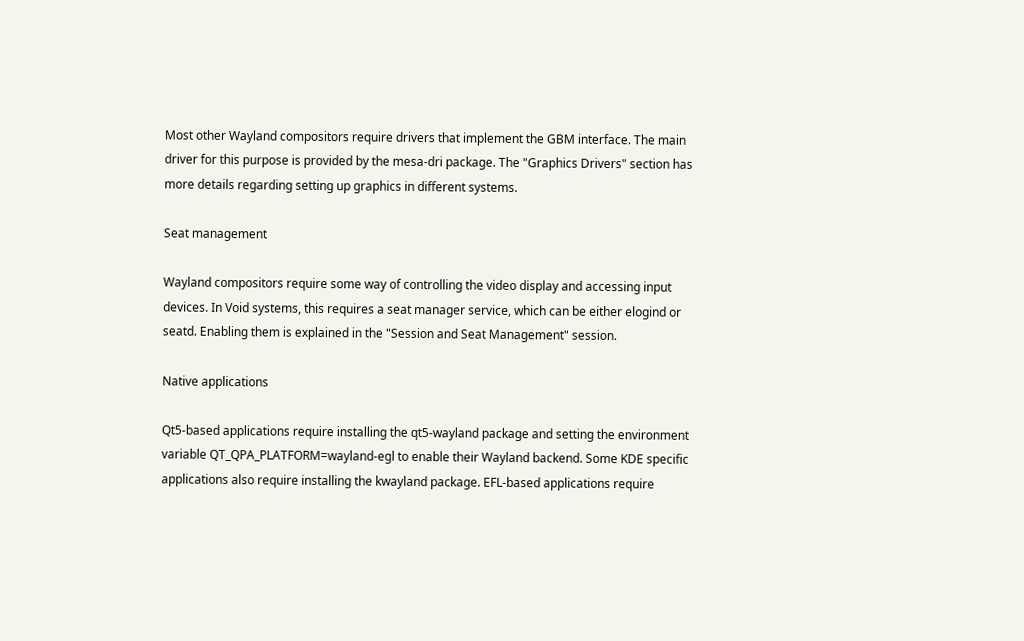Most other Wayland compositors require drivers that implement the GBM interface. The main driver for this purpose is provided by the mesa-dri package. The "Graphics Drivers" section has more details regarding setting up graphics in different systems.

Seat management

Wayland compositors require some way of controlling the video display and accessing input devices. In Void systems, this requires a seat manager service, which can be either elogind or seatd. Enabling them is explained in the "Session and Seat Management" session.

Native applications

Qt5-based applications require installing the qt5-wayland package and setting the environment variable QT_QPA_PLATFORM=wayland-egl to enable their Wayland backend. Some KDE specific applications also require installing the kwayland package. EFL-based applications require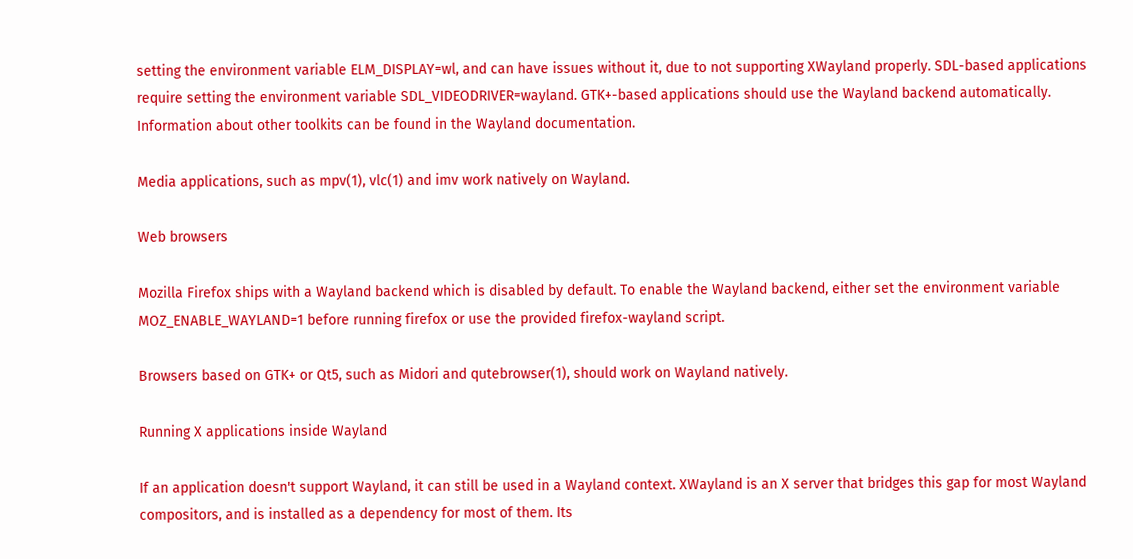setting the environment variable ELM_DISPLAY=wl, and can have issues without it, due to not supporting XWayland properly. SDL-based applications require setting the environment variable SDL_VIDEODRIVER=wayland. GTK+-based applications should use the Wayland backend automatically. Information about other toolkits can be found in the Wayland documentation.

Media applications, such as mpv(1), vlc(1) and imv work natively on Wayland.

Web browsers

Mozilla Firefox ships with a Wayland backend which is disabled by default. To enable the Wayland backend, either set the environment variable MOZ_ENABLE_WAYLAND=1 before running firefox or use the provided firefox-wayland script.

Browsers based on GTK+ or Qt5, such as Midori and qutebrowser(1), should work on Wayland natively.

Running X applications inside Wayland

If an application doesn't support Wayland, it can still be used in a Wayland context. XWayland is an X server that bridges this gap for most Wayland compositors, and is installed as a dependency for most of them. Its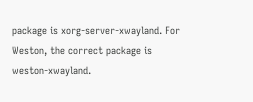package is xorg-server-xwayland. For Weston, the correct package is weston-xwayland.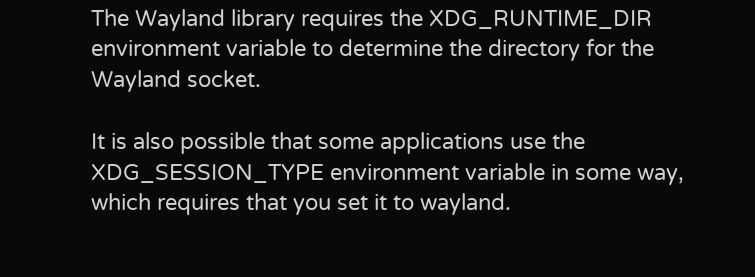The Wayland library requires the XDG_RUNTIME_DIR environment variable to determine the directory for the Wayland socket.

It is also possible that some applications use the XDG_SESSION_TYPE environment variable in some way, which requires that you set it to wayland.